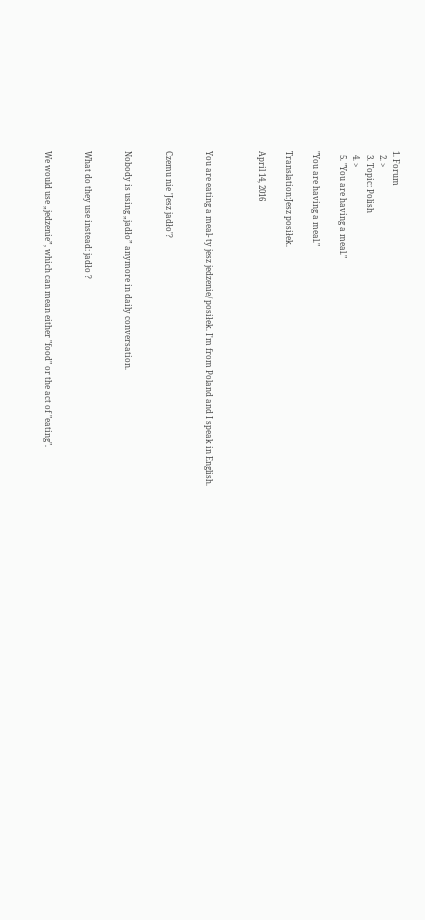1. Forum
  2. >
  3. Topic: Polish
  4. >
  5. "You are having a meal."

"You are having a meal."

Translation:Jesz posiłek.

April 14, 2016



You are eating a meal- ty jesz jedzenie/ posiłek. I'm from Poland and I speak in English.


Czemu nie 'Jesz jadło'?


Nobody is using „jadło” anymore in daily conversation.


What do they use instead: jadło ?


We would use „jedzenie”, which can mean either "food" or the act of "eating".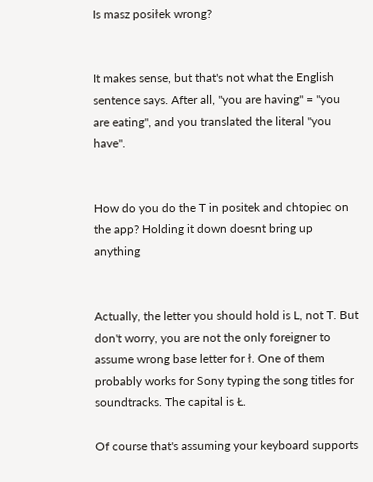Is masz posiłek wrong?


It makes sense, but that's not what the English sentence says. After all, "you are having" = "you are eating", and you translated the literal "you have".


How do you do the T in positek and chtopiec on the app? Holding it down doesnt bring up anything


Actually, the letter you should hold is L, not T. But don't worry, you are not the only foreigner to assume wrong base letter for ł. One of them probably works for Sony typing the song titles for soundtracks. The capital is Ł.

Of course that's assuming your keyboard supports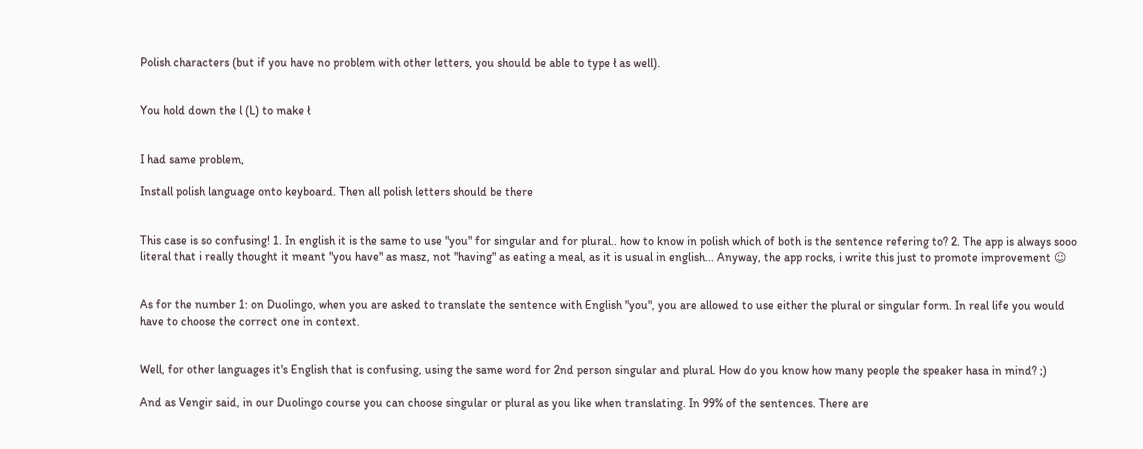Polish characters (but if you have no problem with other letters, you should be able to type ł as well).


You hold down the l (L) to make ł


I had same problem,

Install polish language onto keyboard. Then all polish letters should be there


This case is so confusing! 1. In english it is the same to use "you" for singular and for plural.. how to know in polish which of both is the sentence refering to? 2. The app is always sooo literal that i really thought it meant "you have" as masz, not "having" as eating a meal, as it is usual in english... Anyway, the app rocks, i write this just to promote improvement ☺


As for the number 1: on Duolingo, when you are asked to translate the sentence with English "you", you are allowed to use either the plural or singular form. In real life you would have to choose the correct one in context.


Well, for other languages it's English that is confusing, using the same word for 2nd person singular and plural. How do you know how many people the speaker hasa in mind? ;)

And as Vengir said, in our Duolingo course you can choose singular or plural as you like when translating. In 99% of the sentences. There are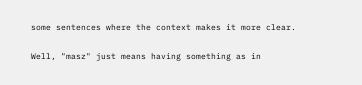some sentences where the context makes it more clear.

Well, "masz" just means having something as in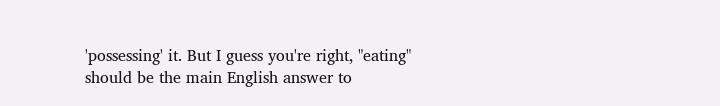'possessing' it. But I guess you're right, "eating" should be the main English answer to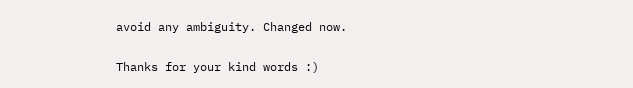avoid any ambiguity. Changed now.

Thanks for your kind words :)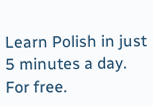Learn Polish in just 5 minutes a day. For free.